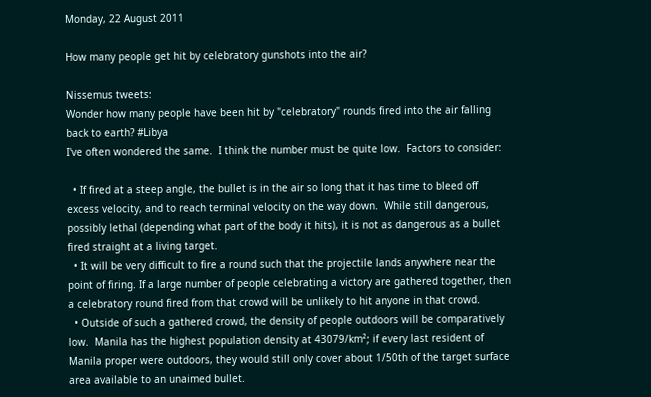Monday, 22 August 2011

How many people get hit by celebratory gunshots into the air?

Nissemus tweets:
Wonder how many people have been hit by "celebratory" rounds fired into the air falling back to earth? #Libya
I've often wondered the same.  I think the number must be quite low.  Factors to consider:

  • If fired at a steep angle, the bullet is in the air so long that it has time to bleed off excess velocity, and to reach terminal velocity on the way down.  While still dangerous, possibly lethal (depending what part of the body it hits), it is not as dangerous as a bullet fired straight at a living target.
  • It will be very difficult to fire a round such that the projectile lands anywhere near the point of firing. If a large number of people celebrating a victory are gathered together, then a celebratory round fired from that crowd will be unlikely to hit anyone in that crowd.
  • Outside of such a gathered crowd, the density of people outdoors will be comparatively low.  Manila has the highest population density at 43079/km²; if every last resident of Manila proper were outdoors, they would still only cover about 1/50th of the target surface area available to an unaimed bullet.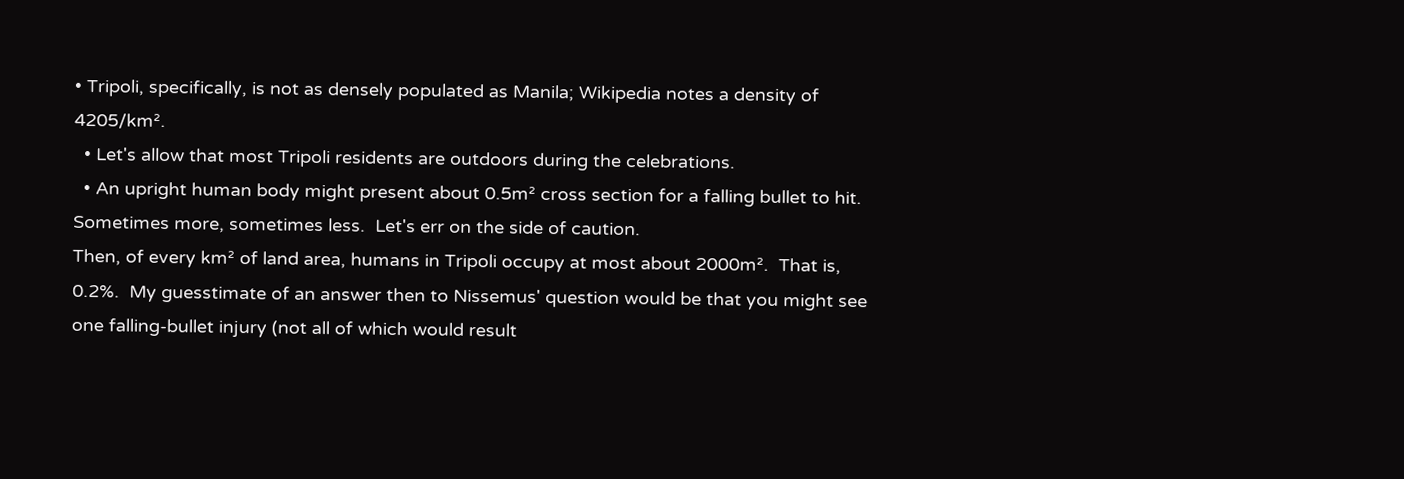• Tripoli, specifically, is not as densely populated as Manila; Wikipedia notes a density of 4205/km².
  • Let's allow that most Tripoli residents are outdoors during the celebrations.
  • An upright human body might present about 0.5m² cross section for a falling bullet to hit.  Sometimes more, sometimes less.  Let's err on the side of caution.
Then, of every km² of land area, humans in Tripoli occupy at most about 2000m².  That is, 0.2%.  My guesstimate of an answer then to Nissemus' question would be that you might see one falling-bullet injury (not all of which would result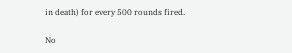in death) for every 500 rounds fired.

No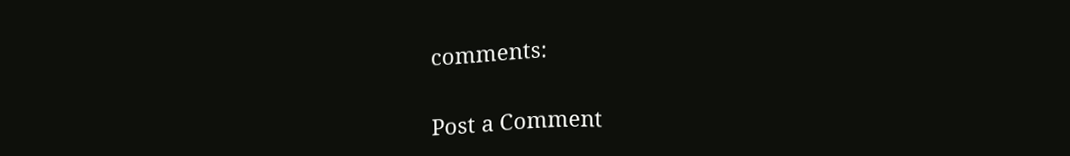comments:

Post a Comment